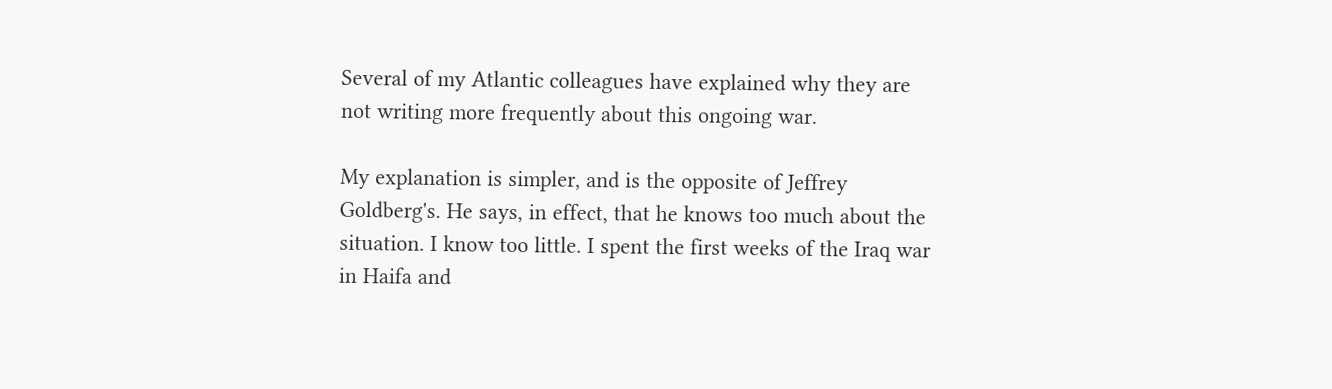Several of my Atlantic colleagues have explained why they are not writing more frequently about this ongoing war.

My explanation is simpler, and is the opposite of Jeffrey Goldberg's. He says, in effect, that he knows too much about the situation. I know too little. I spent the first weeks of the Iraq war in Haifa and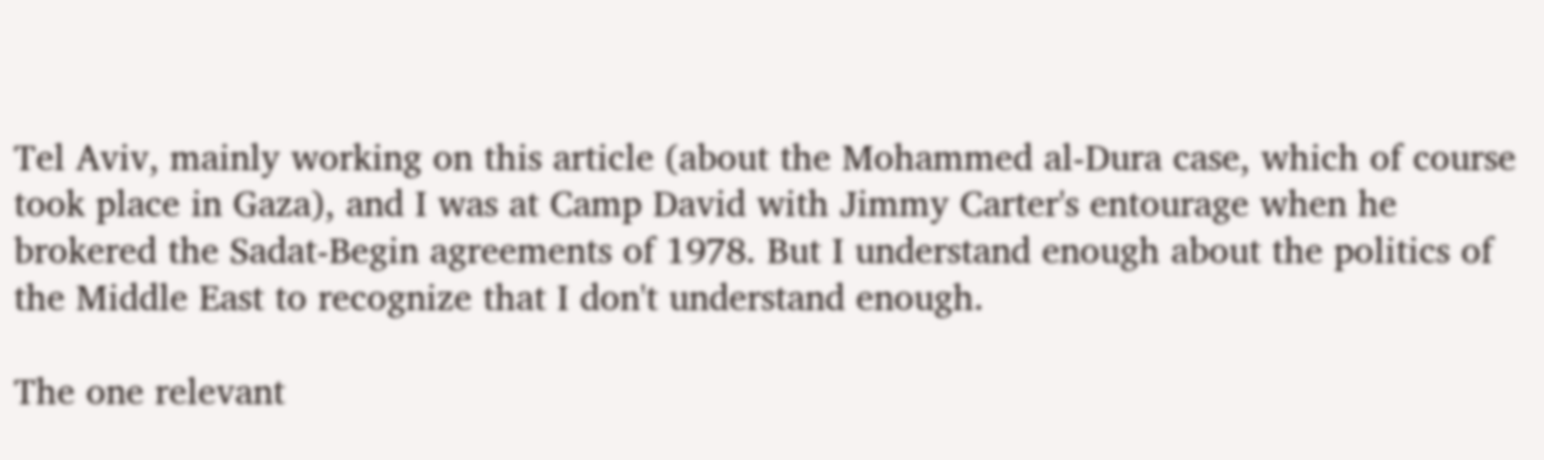Tel Aviv, mainly working on this article (about the Mohammed al-Dura case, which of course took place in Gaza), and I was at Camp David with Jimmy Carter's entourage when he brokered the Sadat-Begin agreements of 1978. But I understand enough about the politics of the Middle East to recognize that I don't understand enough.

The one relevant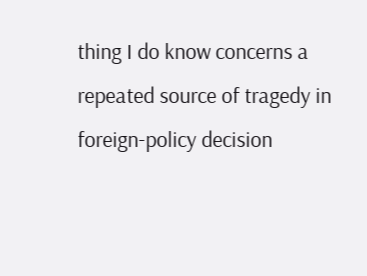thing I do know concerns a repeated source of tragedy in foreign-policy decision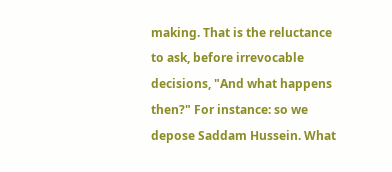making. That is the reluctance to ask, before irrevocable decisions, "And what happens then?" For instance: so we depose Saddam Hussein. What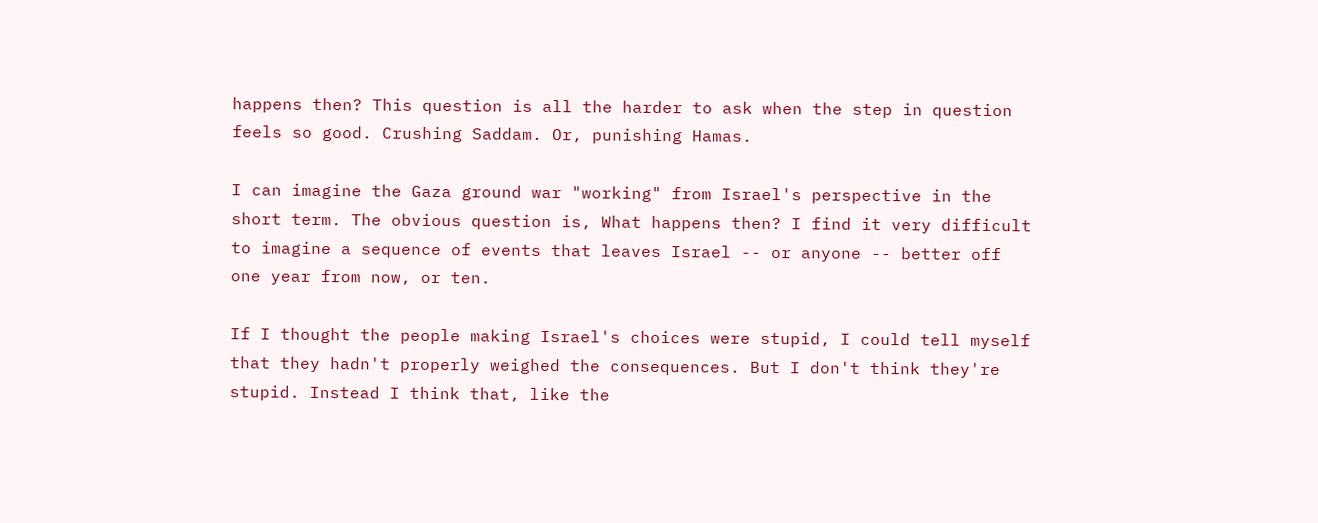happens then? This question is all the harder to ask when the step in question feels so good. Crushing Saddam. Or, punishing Hamas.

I can imagine the Gaza ground war "working" from Israel's perspective in the short term. The obvious question is, What happens then? I find it very difficult to imagine a sequence of events that leaves Israel -- or anyone -- better off one year from now, or ten.

If I thought the people making Israel's choices were stupid, I could tell myself that they hadn't properly weighed the consequences. But I don't think they're stupid. Instead I think that, like the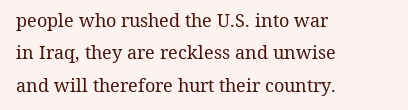people who rushed the U.S. into war in Iraq, they are reckless and unwise and will therefore hurt their country.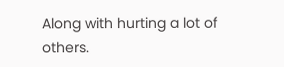Along with hurting a lot of others.